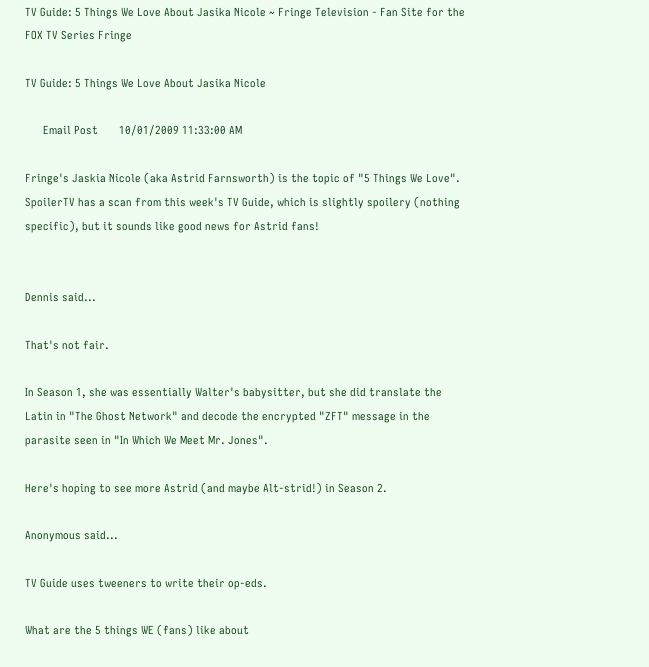TV Guide: 5 Things We Love About Jasika Nicole ~ Fringe Television - Fan Site for the FOX TV Series Fringe

TV Guide: 5 Things We Love About Jasika Nicole

      Email Post       10/01/2009 11:33:00 AM

Fringe's Jaskia Nicole (aka Astrid Farnsworth) is the topic of "5 Things We Love". SpoilerTV has a scan from this week's TV Guide, which is slightly spoilery (nothing specific), but it sounds like good news for Astrid fans!


Dennis said...

That's not fair.

In Season 1, she was essentially Walter's babysitter, but she did translate the Latin in "The Ghost Network" and decode the encrypted "ZFT" message in the parasite seen in "In Which We Meet Mr. Jones".

Here's hoping to see more Astrid (and maybe Alt-strid!) in Season 2.

Anonymous said...

TV Guide uses tweeners to write their op-eds.

What are the 5 things WE (fans) like about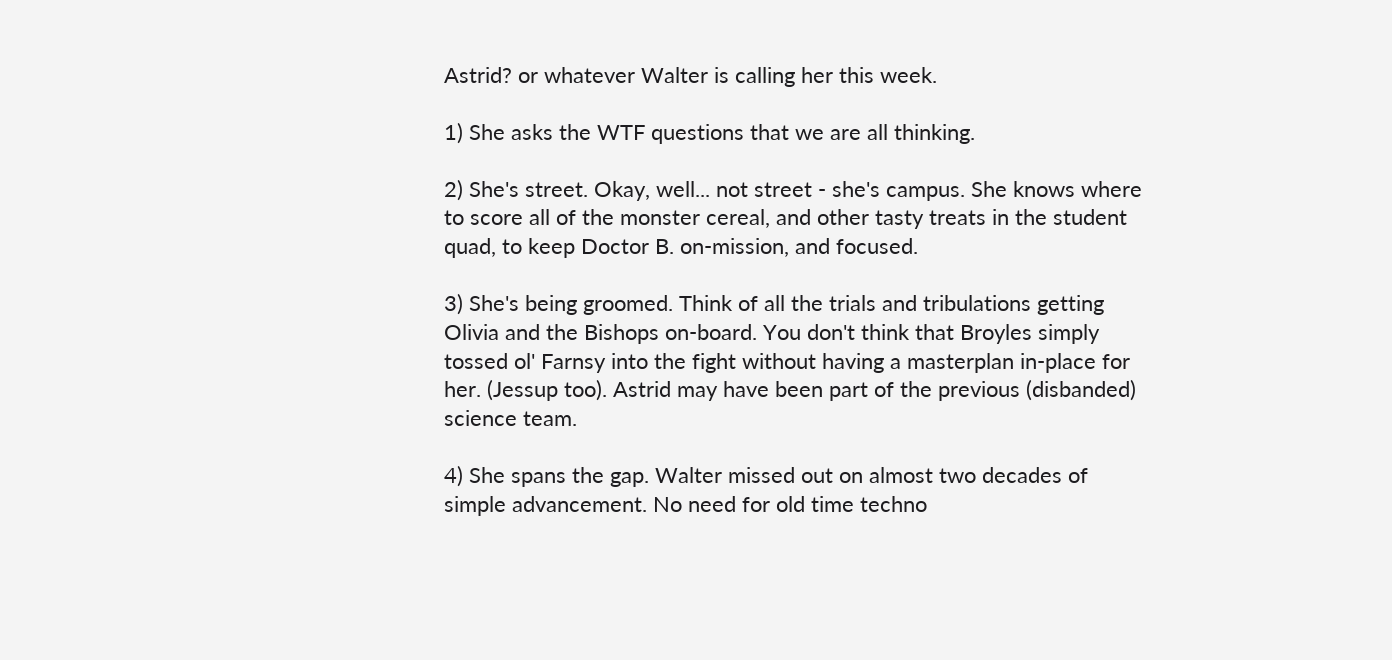Astrid? or whatever Walter is calling her this week.

1) She asks the WTF questions that we are all thinking.

2) She's street. Okay, well... not street - she's campus. She knows where to score all of the monster cereal, and other tasty treats in the student quad, to keep Doctor B. on-mission, and focused.

3) She's being groomed. Think of all the trials and tribulations getting Olivia and the Bishops on-board. You don't think that Broyles simply tossed ol' Farnsy into the fight without having a masterplan in-place for her. (Jessup too). Astrid may have been part of the previous (disbanded) science team.

4) She spans the gap. Walter missed out on almost two decades of simple advancement. No need for old time techno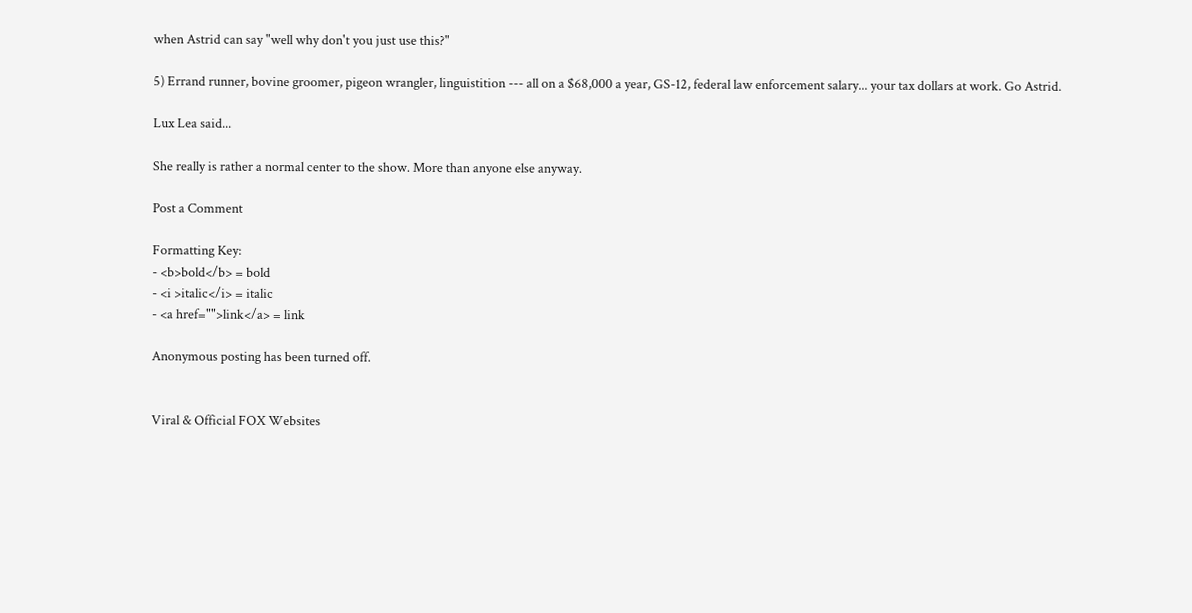when Astrid can say "well why don't you just use this?"

5) Errand runner, bovine groomer, pigeon wrangler, linguistition --- all on a $68,000 a year, GS-12, federal law enforcement salary... your tax dollars at work. Go Astrid.

Lux Lea said...

She really is rather a normal center to the show. More than anyone else anyway.

Post a Comment

Formatting Key:
- <b>bold</b> = bold
- <i >italic</i> = italic
- <a href="">link</a> = link

Anonymous posting has been turned off.


Viral & Official FOX Websites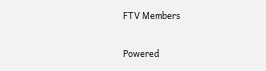FTV Members


Powered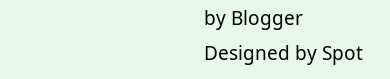by Blogger
Designed by Spot